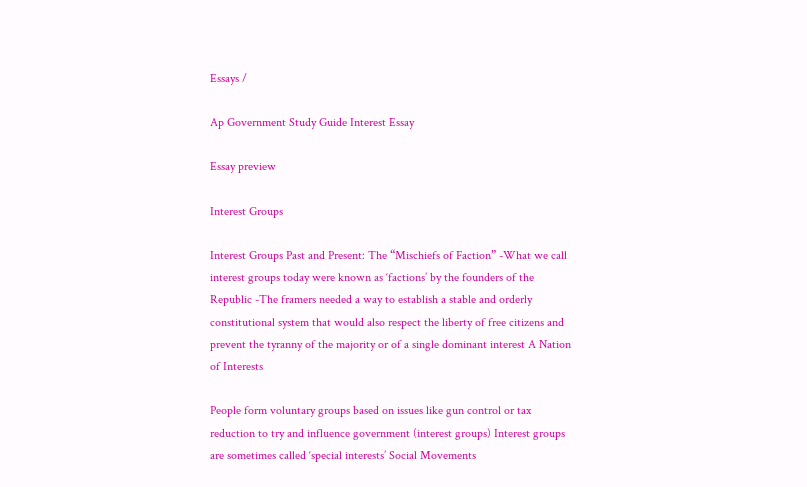Essays /

Ap Government Study Guide Interest Essay

Essay preview

Interest Groups

Interest Groups Past and Present: The “Mischiefs of Faction” -What we call interest groups today were known as ‘factions’ by the founders of the Republic -The framers needed a way to establish a stable and orderly constitutional system that would also respect the liberty of free citizens and prevent the tyranny of the majority or of a single dominant interest A Nation of Interests

People form voluntary groups based on issues like gun control or tax reduction to try and influence government (interest groups) Interest groups are sometimes called ‘special interests’ Social Movements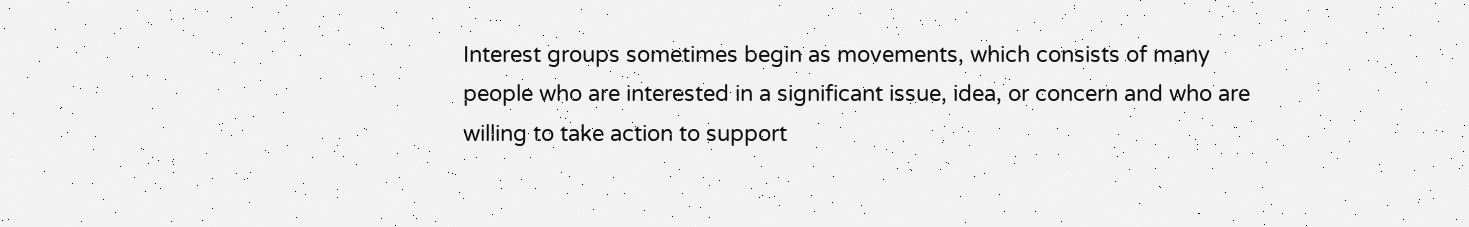Interest groups sometimes begin as movements, which consists of many people who are interested in a significant issue, idea, or concern and who are willing to take action to support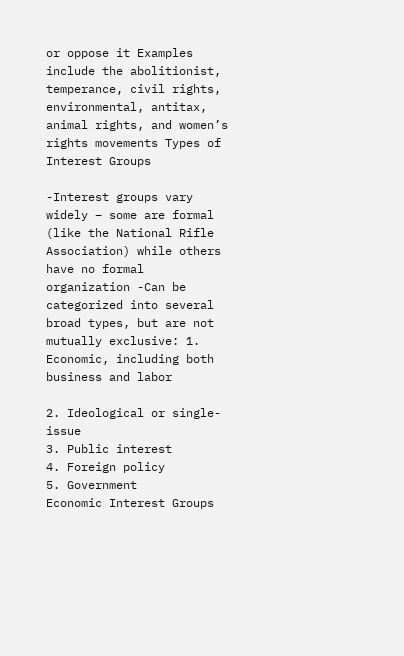or oppose it Examples include the abolitionist, temperance, civil rights, environmental, antitax, animal rights, and women’s rights movements Types of Interest Groups

-Interest groups vary widely – some are formal (like the National Rifle Association) while others have no formal organization -Can be categorized into several broad types, but are not mutually exclusive: 1. Economic, including both business and labor

2. Ideological or single-issue
3. Public interest
4. Foreign policy
5. Government
Economic Interest Groups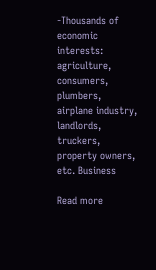-Thousands of economic interests: agriculture, consumers, plumbers, airplane industry, landlords, truckers, property owners, etc. Business

Read more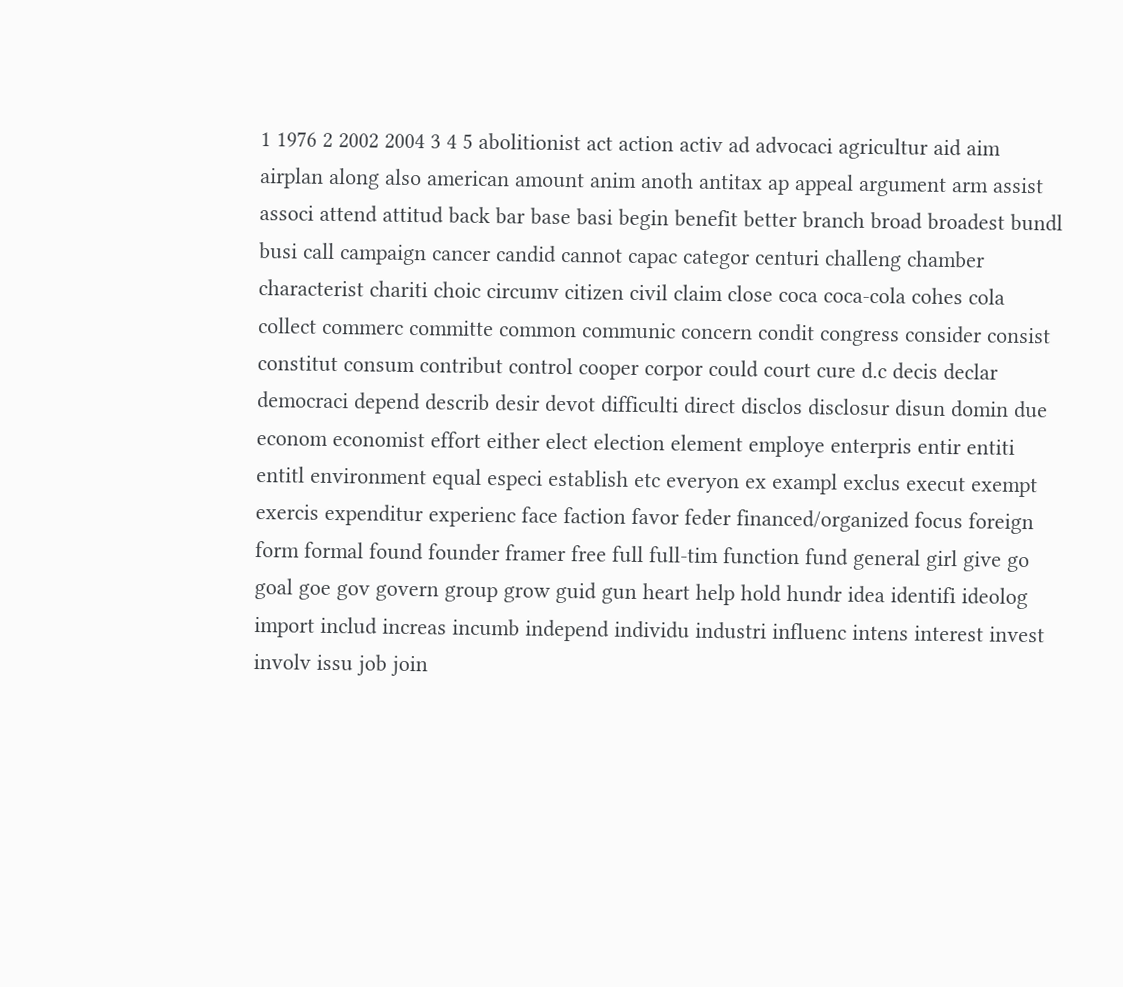1 1976 2 2002 2004 3 4 5 abolitionist act action activ ad advocaci agricultur aid aim airplan along also american amount anim anoth antitax ap appeal argument arm assist associ attend attitud back bar base basi begin benefit better branch broad broadest bundl busi call campaign cancer candid cannot capac categor centuri challeng chamber characterist chariti choic circumv citizen civil claim close coca coca-cola cohes cola collect commerc committe common communic concern condit congress consider consist constitut consum contribut control cooper corpor could court cure d.c decis declar democraci depend describ desir devot difficulti direct disclos disclosur disun domin due econom economist effort either elect election element employe enterpris entir entiti entitl environment equal especi establish etc everyon ex exampl exclus execut exempt exercis expenditur experienc face faction favor feder financed/organized focus foreign form formal found founder framer free full full-tim function fund general girl give go goal goe gov govern group grow guid gun heart help hold hundr idea identifi ideolog import includ increas incumb independ individu industri influenc intens interest invest involv issu job join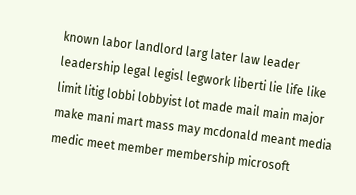known labor landlord larg later law leader leadership legal legisl legwork liberti lie life like limit litig lobbi lobbyist lot made mail main major make mani mart mass may mcdonald meant media medic meet member membership microsoft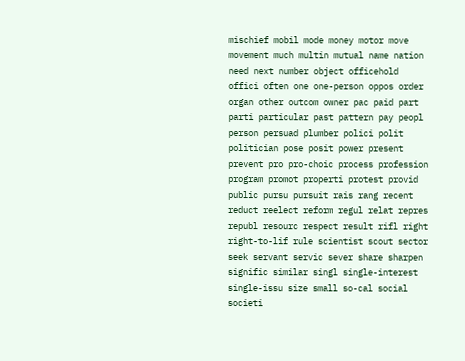mischief mobil mode money motor move movement much multin mutual name nation need next number object officehold offici often one one-person oppos order organ other outcom owner pac paid part parti particular past pattern pay peopl person persuad plumber polici polit politician pose posit power present prevent pro pro-choic process profession program promot properti protest provid public pursu pursuit rais rang recent reduct reelect reform regul relat repres republ resourc respect result rifl right right-to-lif rule scientist scout sector seek servant servic sever share sharpen signific similar singl single-interest single-issu size small so-cal social societi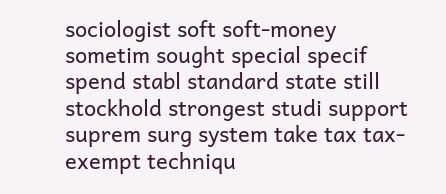sociologist soft soft-money sometim sought special specif spend stabl standard state still stockhold strongest studi support suprem surg system take tax tax-exempt techniqu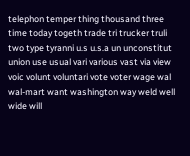telephon temper thing thousand three time today togeth trade tri trucker truli two type tyranni u.s u.s.a un unconstitut union use usual vari various vast via view voic volunt voluntari vote voter wage wal wal-mart want washington way weld well wide will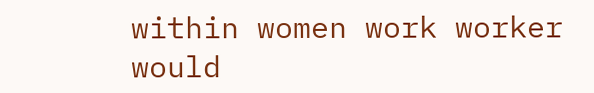within women work worker would